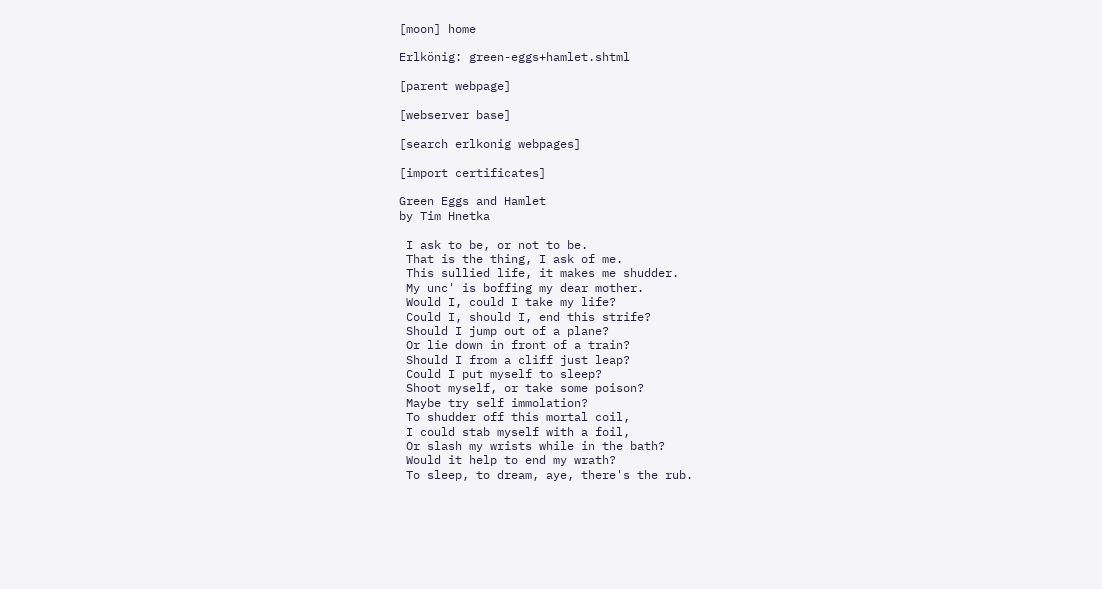[moon] home

Erlkönig: green-eggs+hamlet.shtml

[parent webpage]

[webserver base]

[search erlkonig webpages]

[import certificates]

Green Eggs and Hamlet
by Tim Hnetka

 I ask to be, or not to be.
 That is the thing, I ask of me.
 This sullied life, it makes me shudder.
 My unc' is boffing my dear mother.
 Would I, could I take my life?
 Could I, should I, end this strife?
 Should I jump out of a plane?
 Or lie down in front of a train?
 Should I from a cliff just leap?
 Could I put myself to sleep?
 Shoot myself, or take some poison?
 Maybe try self immolation?
 To shudder off this mortal coil,
 I could stab myself with a foil,
 Or slash my wrists while in the bath?
 Would it help to end my wrath?
 To sleep, to dream, aye, there's the rub.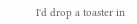I'd drop a toaster in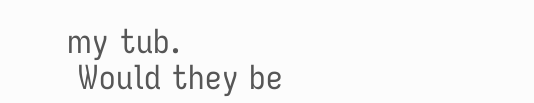my tub.
 Would they be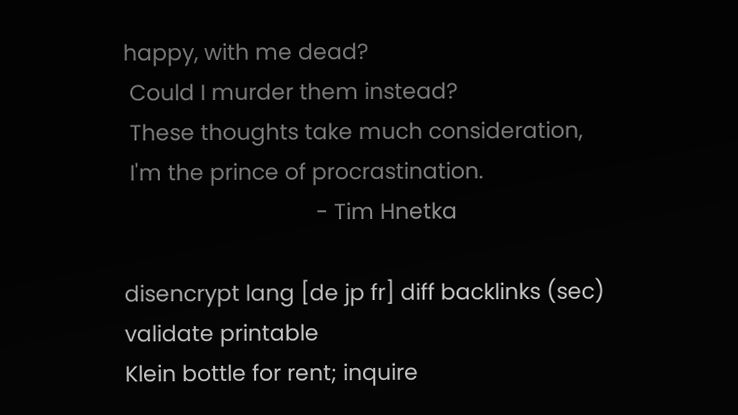happy, with me dead?
 Could I murder them instead?
 These thoughts take much consideration,
 I'm the prince of procrastination.
                                - Tim Hnetka

disencrypt lang [de jp fr] diff backlinks (sec) validate printable
Klein bottle for rent; inquire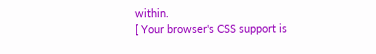within.
[ Your browser's CSS support is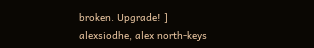broken. Upgrade! ]
alexsiodhe, alex north-keys